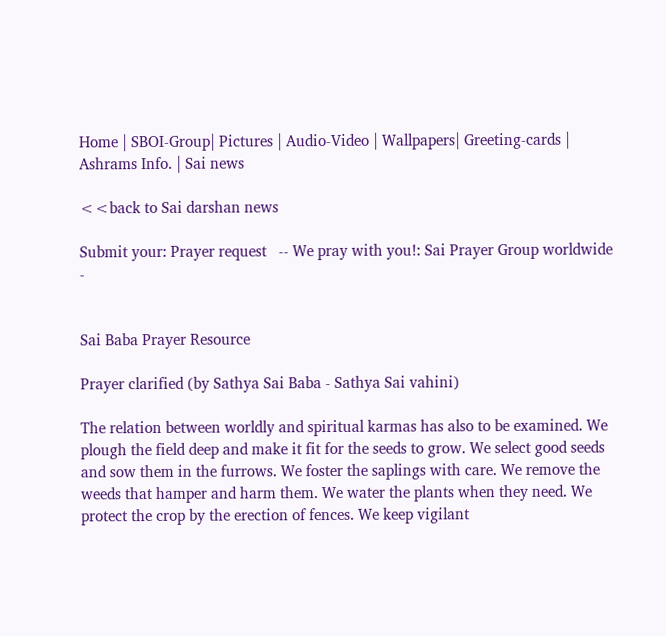Home | SBOI-Group| Pictures | Audio-Video | Wallpapers| Greeting-cards | Ashrams Info. | Sai news

<<back to Sai darshan news

Submit your: Prayer request   -- We pray with you!: Sai Prayer Group worldwide   -


Sai Baba Prayer Resource

Prayer clarified (by Sathya Sai Baba - Sathya Sai vahini)

The relation between worldly and spiritual karmas has also to be examined. We plough the field deep and make it fit for the seeds to grow. We select good seeds and sow them in the furrows. We foster the saplings with care. We remove the weeds that hamper and harm them. We water the plants when they need. We protect the crop by the erection of fences. We keep vigilant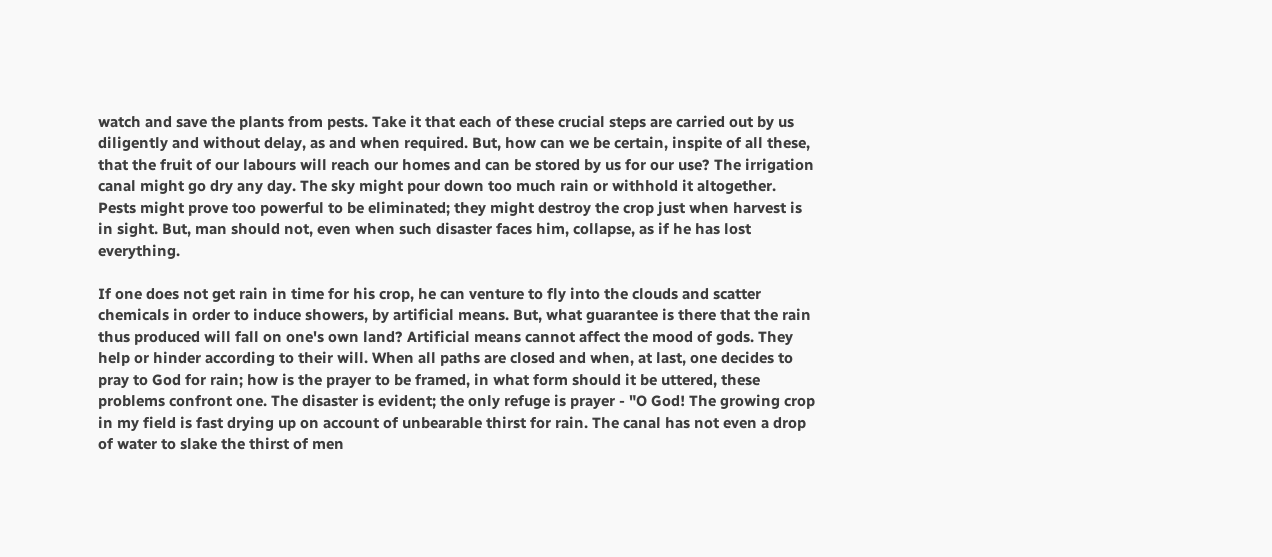watch and save the plants from pests. Take it that each of these crucial steps are carried out by us diligently and without delay, as and when required. But, how can we be certain, inspite of all these, that the fruit of our labours will reach our homes and can be stored by us for our use? The irrigation canal might go dry any day. The sky might pour down too much rain or withhold it altogether. Pests might prove too powerful to be eliminated; they might destroy the crop just when harvest is in sight. But, man should not, even when such disaster faces him, collapse, as if he has lost everything.

If one does not get rain in time for his crop, he can venture to fly into the clouds and scatter chemicals in order to induce showers, by artificial means. But, what guarantee is there that the rain thus produced will fall on one's own land? Artificial means cannot affect the mood of gods. They help or hinder according to their will. When all paths are closed and when, at last, one decides to pray to God for rain; how is the prayer to be framed, in what form should it be uttered, these problems confront one. The disaster is evident; the only refuge is prayer - "O God! The growing crop in my field is fast drying up on account of unbearable thirst for rain. The canal has not even a drop of water to slake the thirst of men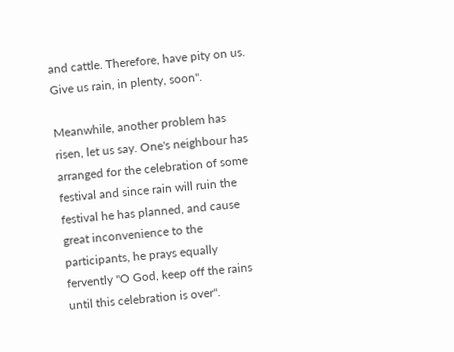and cattle. Therefore, have pity on us. Give us rain, in plenty, soon".

Meanwhile, another problem has risen, let us say. One's neighbour has arranged for the celebration of some festival and since rain will ruin the festival he has planned, and cause great inconvenience to the participants, he prays equally fervently "O God, keep off the rains until this celebration is over".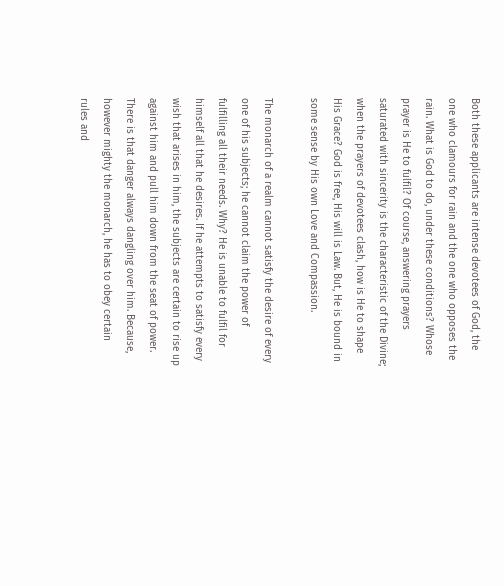Both these applicants are intense devotees of God, the one who clamours for rain and the one who opposes the rain. What is God to do, under these conditions? Whose prayer is He to fulfil? Of course, answering prayers saturated with sincerity is the characteristic of the Divine; when the prayers of devotees clash, how is He to shape His Grace? God is free, His will is Law. But, He is bound in some sense by His own Love and Compassion.

The monarch of a realm cannot satisfy the desire of every one of his subjects; he cannot claim the power of fulfilling all their needs. Why? He is unable to fulfil for himself all that he desires. If he attempts to satisfy every wish that arises in him, the subjects are certain to rise up against him and pull him down from the seat of power. There is that danger always dangling over him. Because, however mighty the monarch, he has to obey certain rules and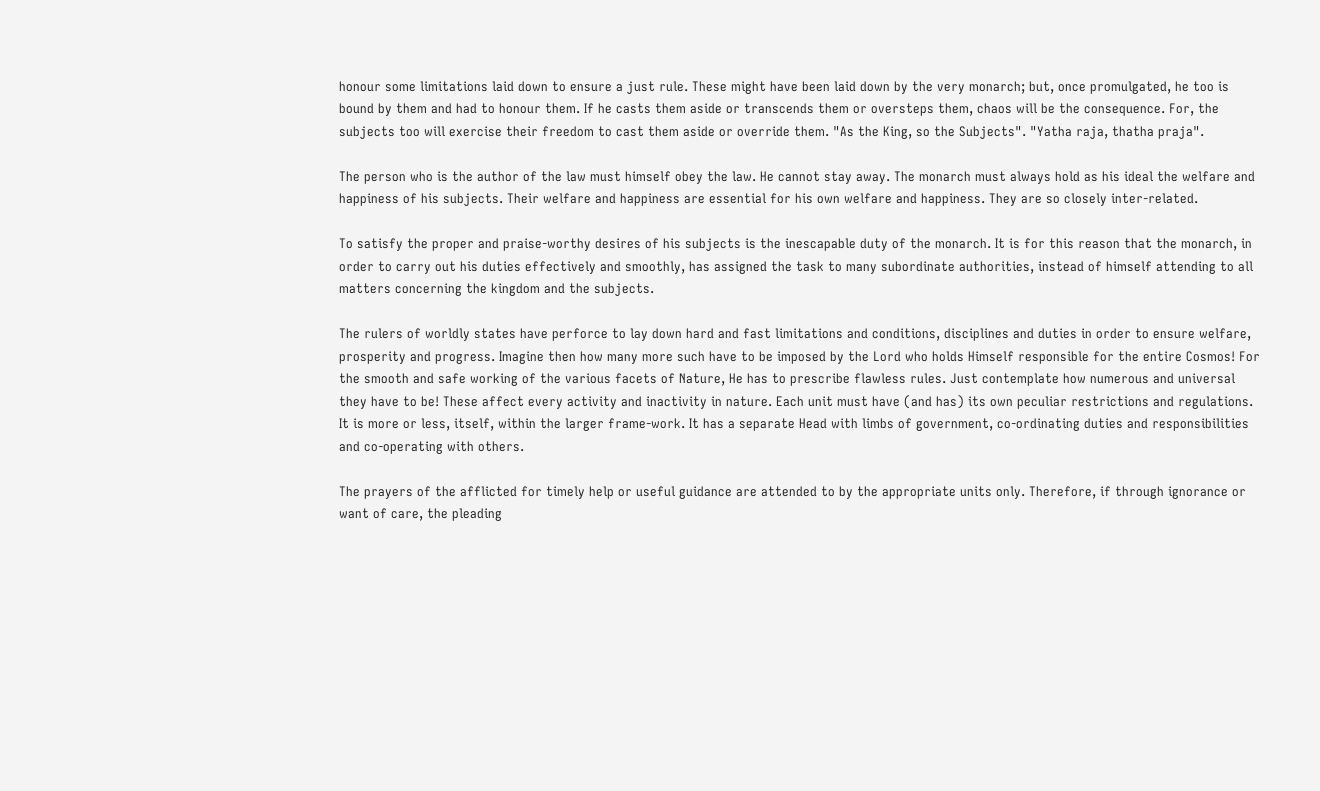honour some limitations laid down to ensure a just rule. These might have been laid down by the very monarch; but, once promulgated, he too is bound by them and had to honour them. If he casts them aside or transcends them or oversteps them, chaos will be the consequence. For, the subjects too will exercise their freedom to cast them aside or override them. "As the King, so the Subjects". "Yatha raja, thatha praja".

The person who is the author of the law must himself obey the law. He cannot stay away. The monarch must always hold as his ideal the welfare and happiness of his subjects. Their welfare and happiness are essential for his own welfare and happiness. They are so closely inter-related.

To satisfy the proper and praise-worthy desires of his subjects is the inescapable duty of the monarch. It is for this reason that the monarch, in order to carry out his duties effectively and smoothly, has assigned the task to many subordinate authorities, instead of himself attending to all matters concerning the kingdom and the subjects.

The rulers of worldly states have perforce to lay down hard and fast limitations and conditions, disciplines and duties in order to ensure welfare, prosperity and progress. Imagine then how many more such have to be imposed by the Lord who holds Himself responsible for the entire Cosmos! For the smooth and safe working of the various facets of Nature, He has to prescribe flawless rules. Just contemplate how numerous and universal they have to be! These affect every activity and inactivity in nature. Each unit must have (and has) its own peculiar restrictions and regulations. It is more or less, itself, within the larger frame-work. It has a separate Head with limbs of government, co-ordinating duties and responsibilities and co-operating with others.

The prayers of the afflicted for timely help or useful guidance are attended to by the appropriate units only. Therefore, if through ignorance or want of care, the pleading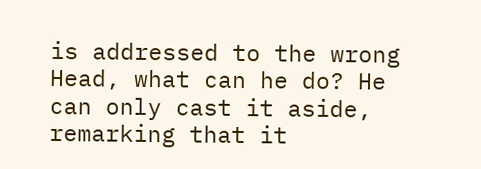is addressed to the wrong Head, what can he do? He can only cast it aside, remarking that it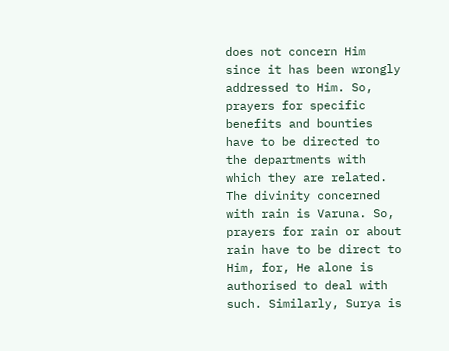does not concern Him since it has been wrongly addressed to Him. So, prayers for specific benefits and bounties have to be directed to the departments with which they are related. The divinity concerned with rain is Varuna. So, prayers for rain or about rain have to be direct to Him, for, He alone is authorised to deal with such. Similarly, Surya is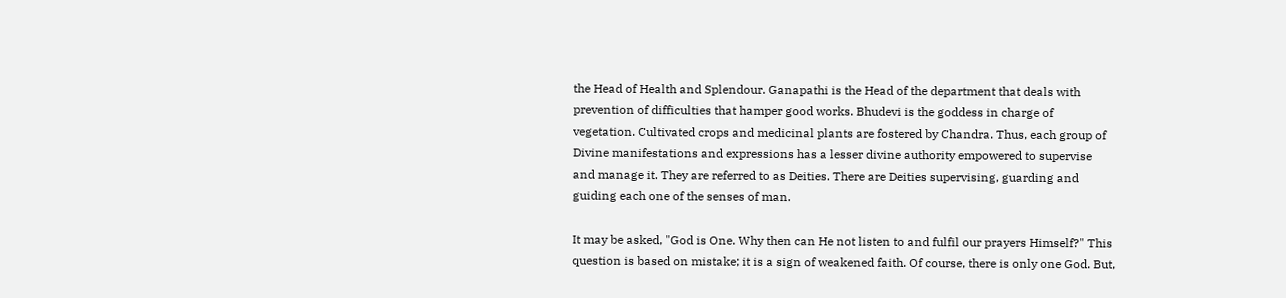the Head of Health and Splendour. Ganapathi is the Head of the department that deals with prevention of difficulties that hamper good works. Bhudevi is the goddess in charge of vegetation. Cultivated crops and medicinal plants are fostered by Chandra. Thus, each group of Divine manifestations and expressions has a lesser divine authority empowered to supervise and manage it. They are referred to as Deities. There are Deities supervising, guarding and guiding each one of the senses of man.

It may be asked, "God is One. Why then can He not listen to and fulfil our prayers Himself?" This question is based on mistake; it is a sign of weakened faith. Of course, there is only one God. But,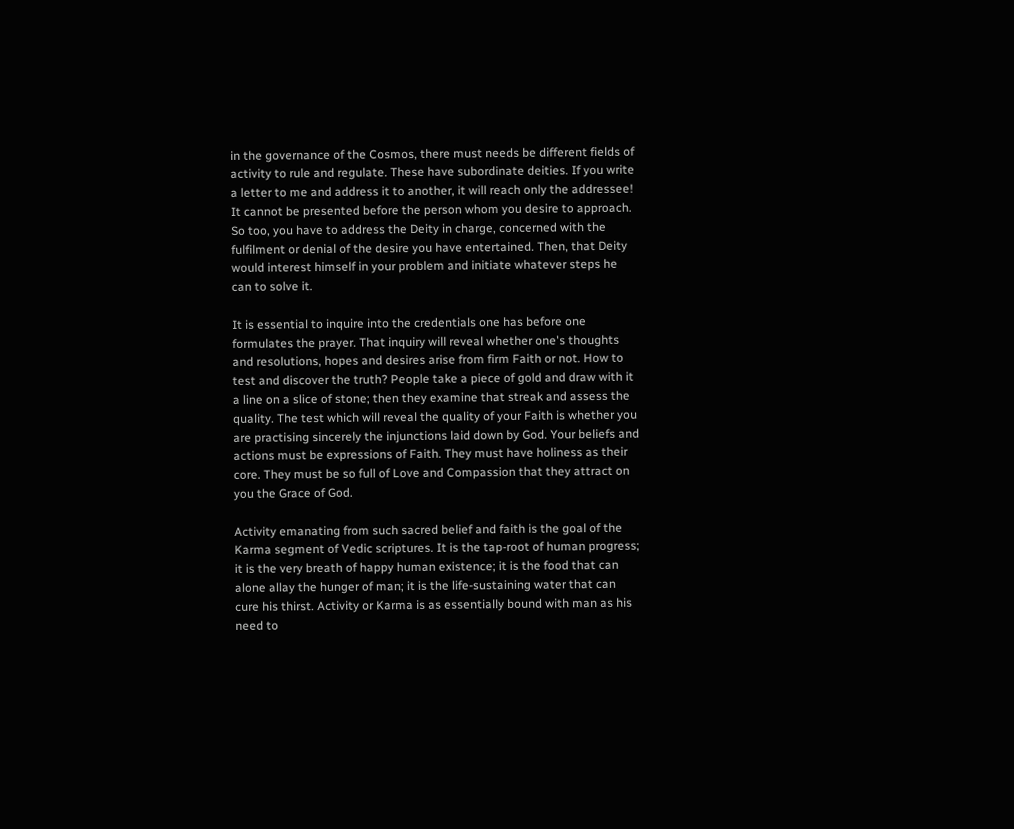in the governance of the Cosmos, there must needs be different fields of activity to rule and regulate. These have subordinate deities. If you write a letter to me and address it to another, it will reach only the addressee! It cannot be presented before the person whom you desire to approach. So too, you have to address the Deity in charge, concerned with the fulfilment or denial of the desire you have entertained. Then, that Deity would interest himself in your problem and initiate whatever steps he can to solve it.

It is essential to inquire into the credentials one has before one formulates the prayer. That inquiry will reveal whether one's thoughts and resolutions, hopes and desires arise from firm Faith or not. How to test and discover the truth? People take a piece of gold and draw with it a line on a slice of stone; then they examine that streak and assess the quality. The test which will reveal the quality of your Faith is whether you are practising sincerely the injunctions laid down by God. Your beliefs and actions must be expressions of Faith. They must have holiness as their core. They must be so full of Love and Compassion that they attract on you the Grace of God.

Activity emanating from such sacred belief and faith is the goal of the Karma segment of Vedic scriptures. It is the tap-root of human progress; it is the very breath of happy human existence; it is the food that can alone allay the hunger of man; it is the life-sustaining water that can cure his thirst. Activity or Karma is as essentially bound with man as his need to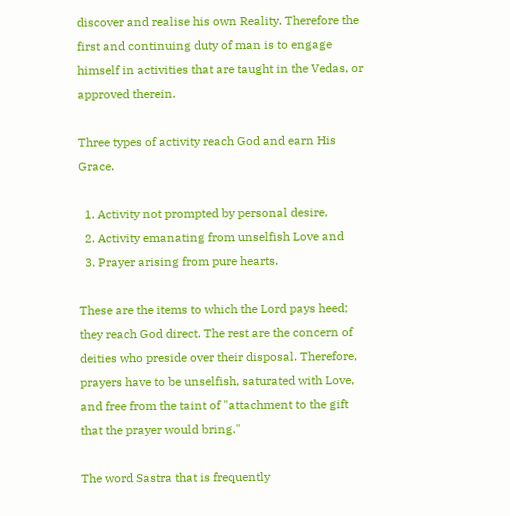discover and realise his own Reality. Therefore the first and continuing duty of man is to engage himself in activities that are taught in the Vedas, or approved therein.

Three types of activity reach God and earn His Grace.

  1. Activity not prompted by personal desire,
  2. Activity emanating from unselfish Love and
  3. Prayer arising from pure hearts.

These are the items to which the Lord pays heed; they reach God direct. The rest are the concern of deities who preside over their disposal. Therefore, prayers have to be unselfish, saturated with Love, and free from the taint of "attachment to the gift that the prayer would bring."

The word Sastra that is frequently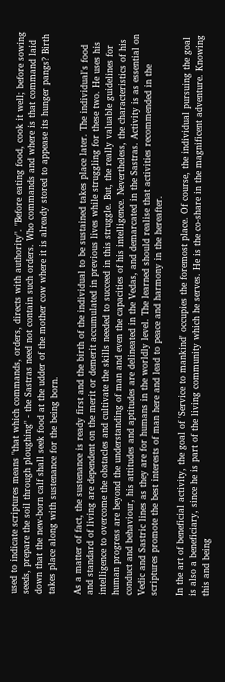used to indicate scriptures means "that which commands, orders, directs with authority". "Before eating food, cook it well; before sowing seeds, prepare the soil through ploughing" - the Sastras need not contain such orders. Who commands and where is that command laid down that the new-born calf shall seek food at the udder of the mother cow where it is already stored to appease its hunger pangs? Birth takes place along with sustenance for the being born.

As a matter of fact, the sustenance is ready first and the birth of the individual to be sustained takes place later. The individual's food and standard of living are dependent on the merit or demerit accumulated in previous lives while struggling for these two. He uses his intelligence to overcome the obstacles and cultivate the skills needed to succeed in this struggle. But, the really valuable guidelines for human progress are beyond the understanding of man and even the capacities of his intelligence. Nevertheless, the characteristics of his conduct and behaviour, his attitudes and aptitudes are delineated in the Vedas, and demarcated in the Sastras. Activity is as essential on Vedic and Sastric lines as they are for humans in the worldly level. The learned should realise that activities recommended in the scriptures promote the best interests of man here and lead to peace and harmony in the hereafter.

In the art of beneficial activity, the goal of 'Service to mankind' occupies the foremost place. Of course, the individual pursuing the goal is also a beneficiary, since he is part of the living community which he serves. He is the co-share in the magnificent adventure. Knowing this and being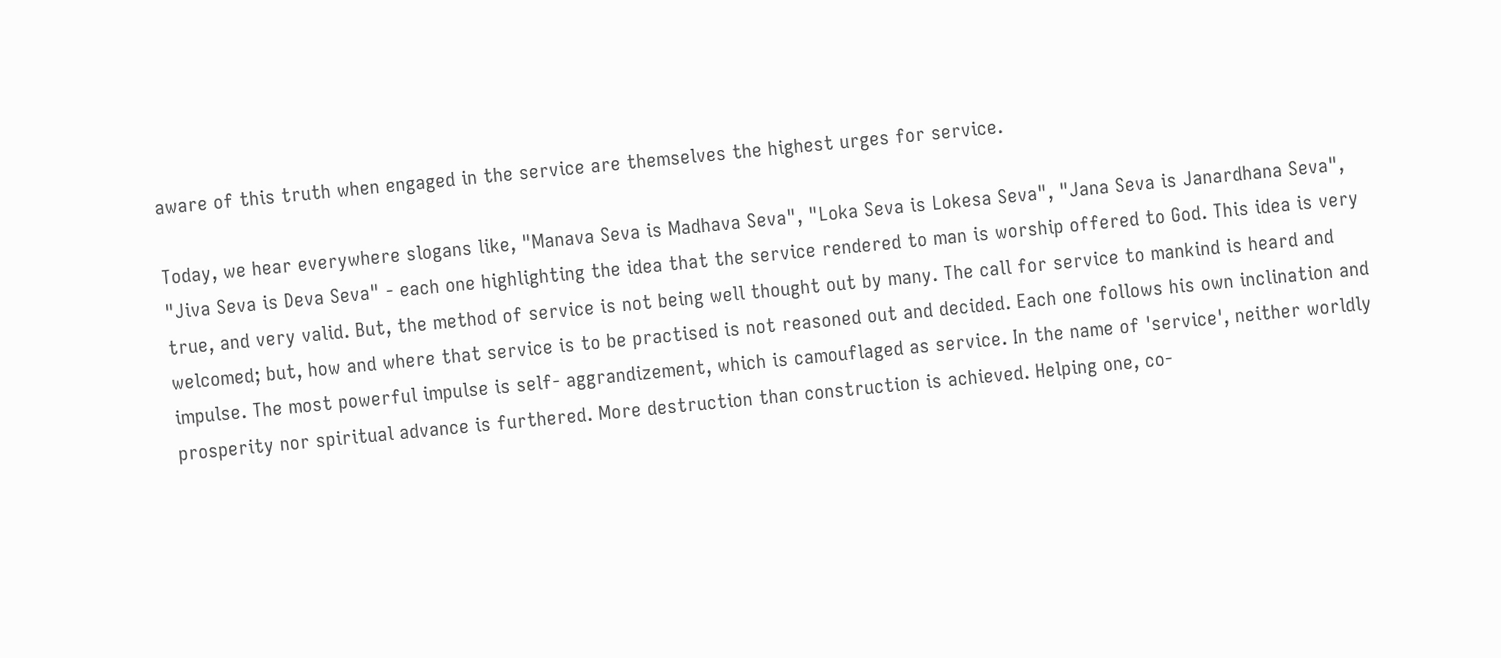aware of this truth when engaged in the service are themselves the highest urges for service.

Today, we hear everywhere slogans like, "Manava Seva is Madhava Seva", "Loka Seva is Lokesa Seva", "Jana Seva is Janardhana Seva", "Jiva Seva is Deva Seva" - each one highlighting the idea that the service rendered to man is worship offered to God. This idea is very true, and very valid. But, the method of service is not being well thought out by many. The call for service to mankind is heard and welcomed; but, how and where that service is to be practised is not reasoned out and decided. Each one follows his own inclination and impulse. The most powerful impulse is self- aggrandizement, which is camouflaged as service. In the name of 'service', neither worldly prosperity nor spiritual advance is furthered. More destruction than construction is achieved. Helping one, co-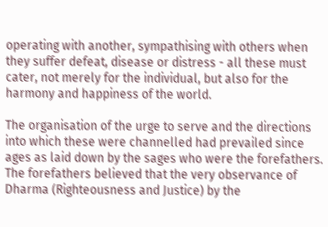operating with another, sympathising with others when they suffer defeat, disease or distress - all these must cater, not merely for the individual, but also for the harmony and happiness of the world.

The organisation of the urge to serve and the directions into which these were channelled had prevailed since ages as laid down by the sages who were the forefathers. The forefathers believed that the very observance of Dharma (Righteousness and Justice) by the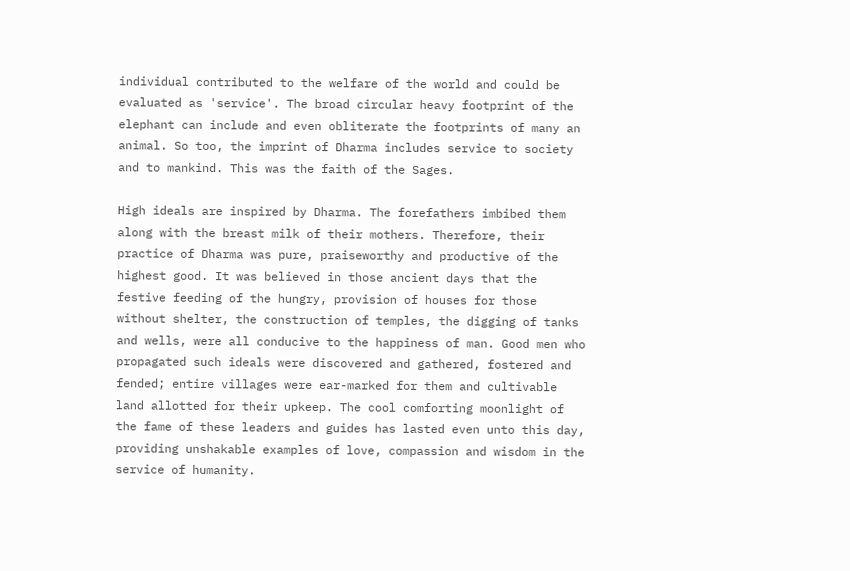individual contributed to the welfare of the world and could be evaluated as 'service'. The broad circular heavy footprint of the elephant can include and even obliterate the footprints of many an animal. So too, the imprint of Dharma includes service to society and to mankind. This was the faith of the Sages.

High ideals are inspired by Dharma. The forefathers imbibed them along with the breast milk of their mothers. Therefore, their practice of Dharma was pure, praiseworthy and productive of the highest good. It was believed in those ancient days that the festive feeding of the hungry, provision of houses for those without shelter, the construction of temples, the digging of tanks and wells, were all conducive to the happiness of man. Good men who propagated such ideals were discovered and gathered, fostered and fended; entire villages were ear-marked for them and cultivable land allotted for their upkeep. The cool comforting moonlight of the fame of these leaders and guides has lasted even unto this day, providing unshakable examples of love, compassion and wisdom in the service of humanity.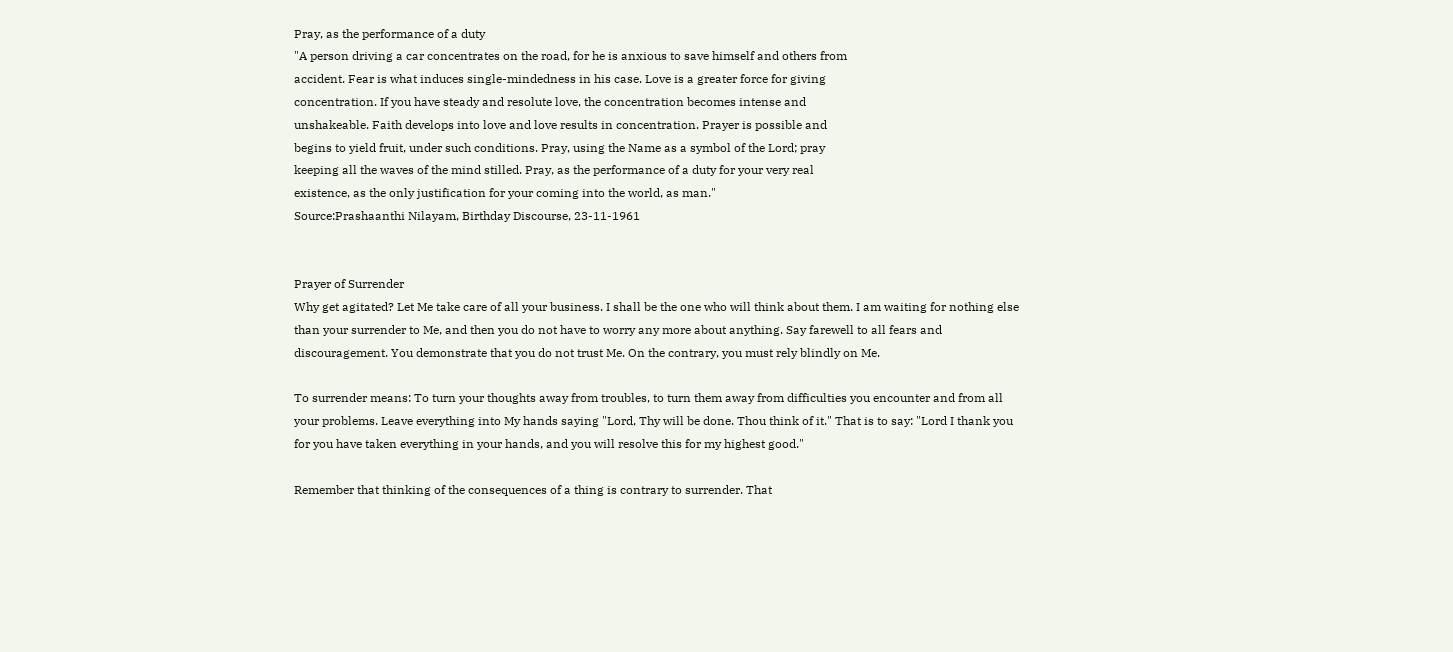Pray, as the performance of a duty
"A person driving a car concentrates on the road, for he is anxious to save himself and others from
accident. Fear is what induces single-mindedness in his case. Love is a greater force for giving
concentration. If you have steady and resolute love, the concentration becomes intense and
unshakeable. Faith develops into love and love results in concentration. Prayer is possible and
begins to yield fruit, under such conditions. Pray, using the Name as a symbol of the Lord; pray
keeping all the waves of the mind stilled. Pray, as the performance of a duty for your very real
existence, as the only justification for your coming into the world, as man."
Source:Prashaanthi Nilayam, Birthday Discourse, 23-11-1961


Prayer of Surrender
Why get agitated? Let Me take care of all your business. I shall be the one who will think about them. I am waiting for nothing else than your surrender to Me, and then you do not have to worry any more about anything. Say farewell to all fears and discouragement. You demonstrate that you do not trust Me. On the contrary, you must rely blindly on Me.

To surrender means: To turn your thoughts away from troubles, to turn them away from difficulties you encounter and from all your problems. Leave everything into My hands saying "Lord, Thy will be done. Thou think of it." That is to say: "Lord I thank you for you have taken everything in your hands, and you will resolve this for my highest good."

Remember that thinking of the consequences of a thing is contrary to surrender. That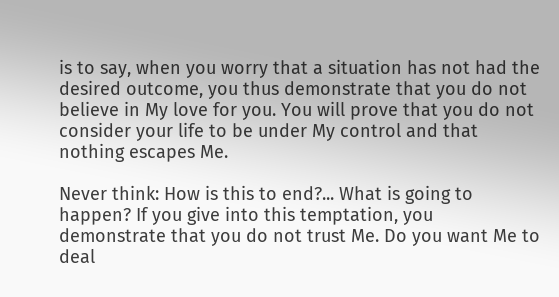is to say, when you worry that a situation has not had the desired outcome, you thus demonstrate that you do not believe in My love for you. You will prove that you do not consider your life to be under My control and that nothing escapes Me.

Never think: How is this to end?... What is going to happen? If you give into this temptation, you demonstrate that you do not trust Me. Do you want Me to deal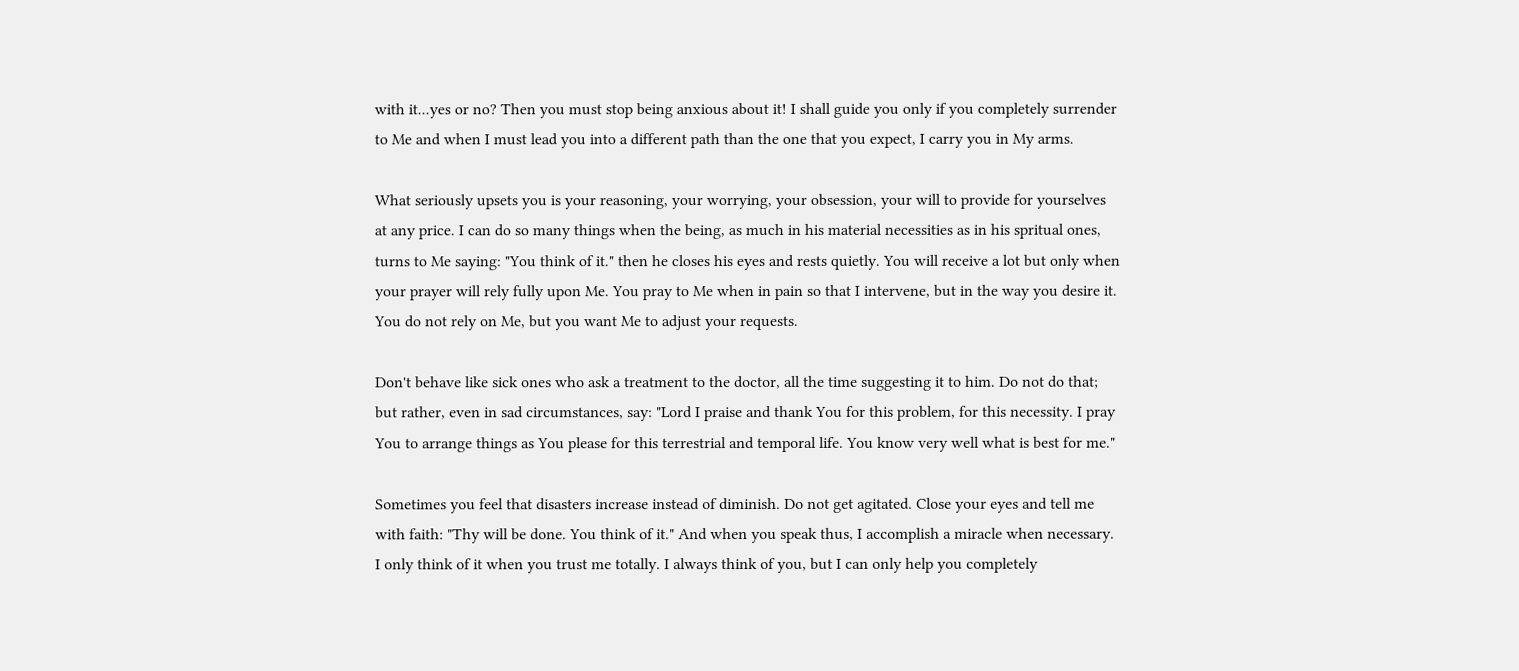with it...yes or no? Then you must stop being anxious about it! I shall guide you only if you completely surrender to Me and when I must lead you into a different path than the one that you expect, I carry you in My arms.

What seriously upsets you is your reasoning, your worrying, your obsession, your will to provide for yourselves at any price. I can do so many things when the being, as much in his material necessities as in his spritual ones, turns to Me saying: "You think of it." then he closes his eyes and rests quietly. You will receive a lot but only when your prayer will rely fully upon Me. You pray to Me when in pain so that I intervene, but in the way you desire it. You do not rely on Me, but you want Me to adjust your requests.

Don't behave like sick ones who ask a treatment to the doctor, all the time suggesting it to him. Do not do that; but rather, even in sad circumstances, say: "Lord I praise and thank You for this problem, for this necessity. I pray You to arrange things as You please for this terrestrial and temporal life. You know very well what is best for me."

Sometimes you feel that disasters increase instead of diminish. Do not get agitated. Close your eyes and tell me with faith: "Thy will be done. You think of it." And when you speak thus, I accomplish a miracle when necessary. I only think of it when you trust me totally. I always think of you, but I can only help you completely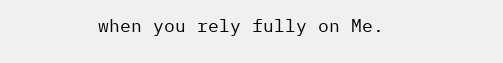when you rely fully on Me.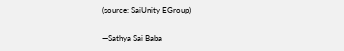(source: SaiUnity EGroup)

—Sathya Sai Baba